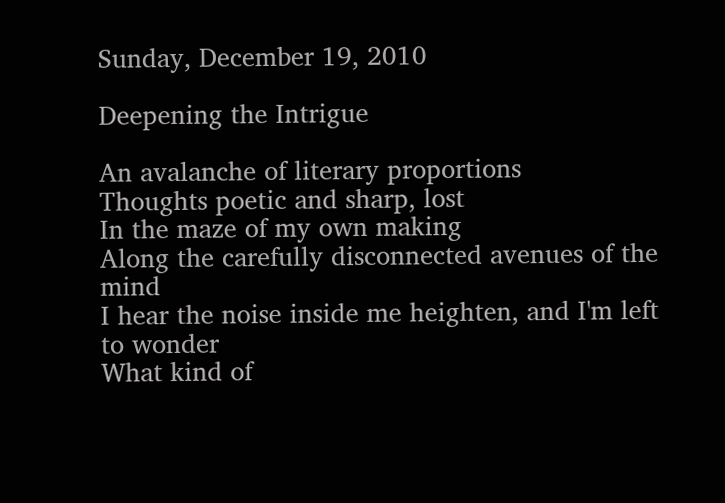Sunday, December 19, 2010

Deepening the Intrigue

An avalanche of literary proportions
Thoughts poetic and sharp, lost
In the maze of my own making
Along the carefully disconnected avenues of the mind
I hear the noise inside me heighten, and I'm left to wonder
What kind of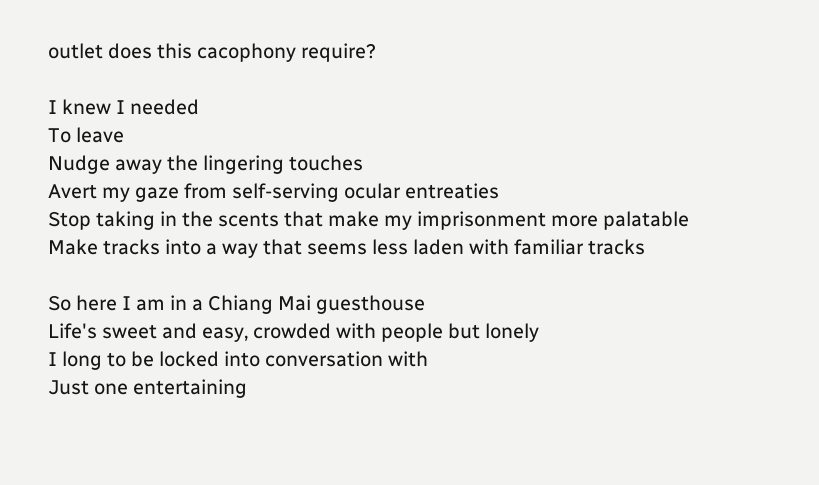outlet does this cacophony require?

I knew I needed
To leave
Nudge away the lingering touches
Avert my gaze from self-serving ocular entreaties
Stop taking in the scents that make my imprisonment more palatable
Make tracks into a way that seems less laden with familiar tracks

So here I am in a Chiang Mai guesthouse
Life's sweet and easy, crowded with people but lonely
I long to be locked into conversation with
Just one entertaining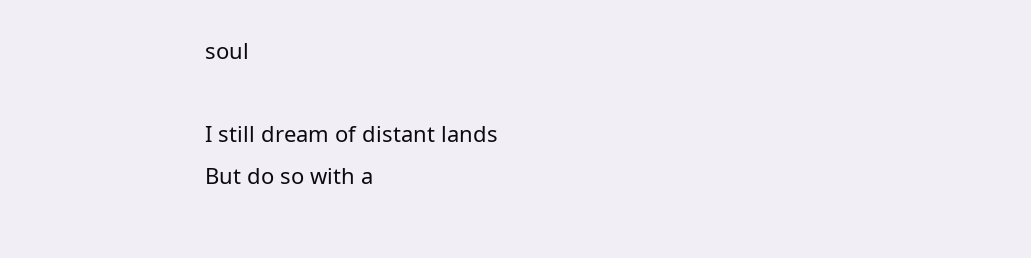soul

I still dream of distant lands
But do so with a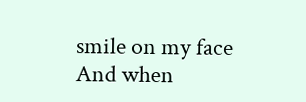smile on my face
And when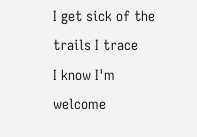I get sick of the trails I trace
I know I'm welcome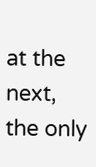at the next, the only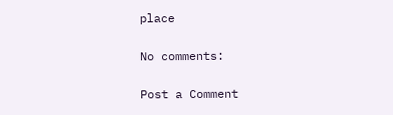place

No comments:

Post a Comment